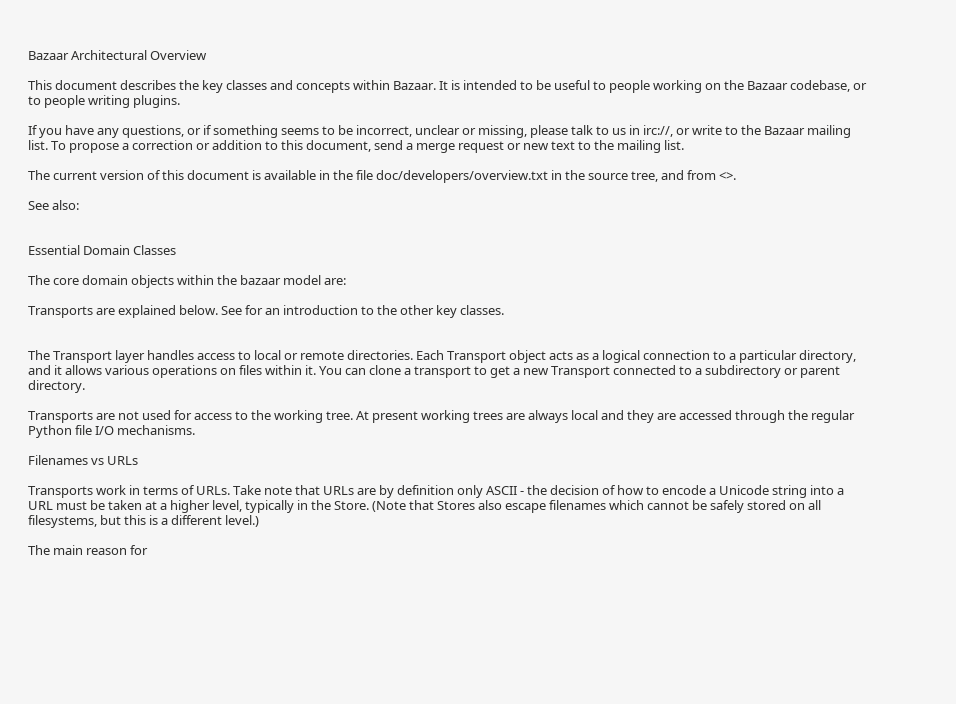Bazaar Architectural Overview

This document describes the key classes and concepts within Bazaar. It is intended to be useful to people working on the Bazaar codebase, or to people writing plugins.

If you have any questions, or if something seems to be incorrect, unclear or missing, please talk to us in irc://, or write to the Bazaar mailing list. To propose a correction or addition to this document, send a merge request or new text to the mailing list.

The current version of this document is available in the file doc/developers/overview.txt in the source tree, and from <>.

See also:


Essential Domain Classes

The core domain objects within the bazaar model are:

Transports are explained below. See for an introduction to the other key classes.


The Transport layer handles access to local or remote directories. Each Transport object acts as a logical connection to a particular directory, and it allows various operations on files within it. You can clone a transport to get a new Transport connected to a subdirectory or parent directory.

Transports are not used for access to the working tree. At present working trees are always local and they are accessed through the regular Python file I/O mechanisms.

Filenames vs URLs

Transports work in terms of URLs. Take note that URLs are by definition only ASCII - the decision of how to encode a Unicode string into a URL must be taken at a higher level, typically in the Store. (Note that Stores also escape filenames which cannot be safely stored on all filesystems, but this is a different level.)

The main reason for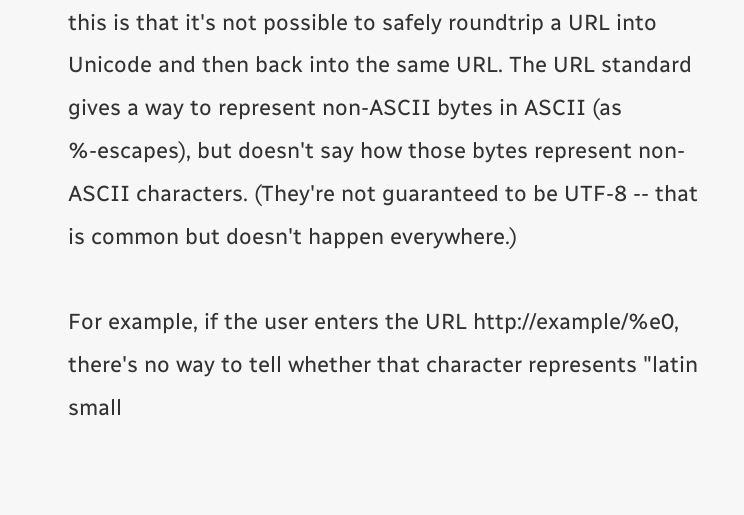this is that it's not possible to safely roundtrip a URL into Unicode and then back into the same URL. The URL standard gives a way to represent non-ASCII bytes in ASCII (as %-escapes), but doesn't say how those bytes represent non-ASCII characters. (They're not guaranteed to be UTF-8 -- that is common but doesn't happen everywhere.)

For example, if the user enters the URL http://example/%e0, there's no way to tell whether that character represents "latin small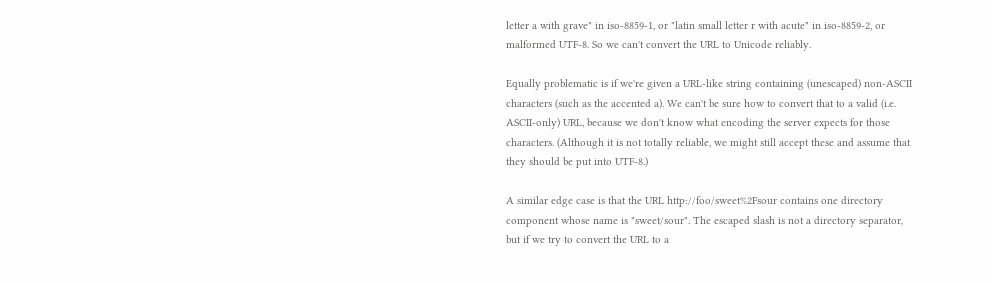letter a with grave" in iso-8859-1, or "latin small letter r with acute" in iso-8859-2, or malformed UTF-8. So we can't convert the URL to Unicode reliably.

Equally problematic is if we're given a URL-like string containing (unescaped) non-ASCII characters (such as the accented a). We can't be sure how to convert that to a valid (i.e. ASCII-only) URL, because we don't know what encoding the server expects for those characters. (Although it is not totally reliable, we might still accept these and assume that they should be put into UTF-8.)

A similar edge case is that the URL http://foo/sweet%2Fsour contains one directory component whose name is "sweet/sour". The escaped slash is not a directory separator, but if we try to convert the URL to a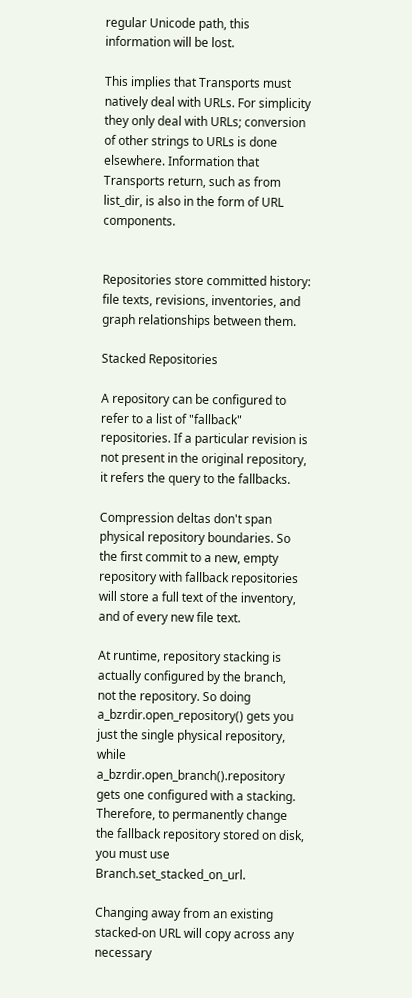regular Unicode path, this information will be lost.

This implies that Transports must natively deal with URLs. For simplicity they only deal with URLs; conversion of other strings to URLs is done elsewhere. Information that Transports return, such as from list_dir, is also in the form of URL components.


Repositories store committed history: file texts, revisions, inventories, and graph relationships between them.

Stacked Repositories

A repository can be configured to refer to a list of "fallback" repositories. If a particular revision is not present in the original repository, it refers the query to the fallbacks.

Compression deltas don't span physical repository boundaries. So the first commit to a new, empty repository with fallback repositories will store a full text of the inventory, and of every new file text.

At runtime, repository stacking is actually configured by the branch, not the repository. So doing a_bzrdir.open_repository() gets you just the single physical repository, while a_bzrdir.open_branch().repository gets one configured with a stacking. Therefore, to permanently change the fallback repository stored on disk, you must use Branch.set_stacked_on_url.

Changing away from an existing stacked-on URL will copy across any necessary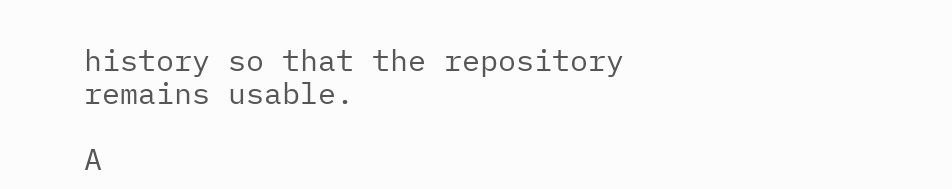history so that the repository remains usable.

A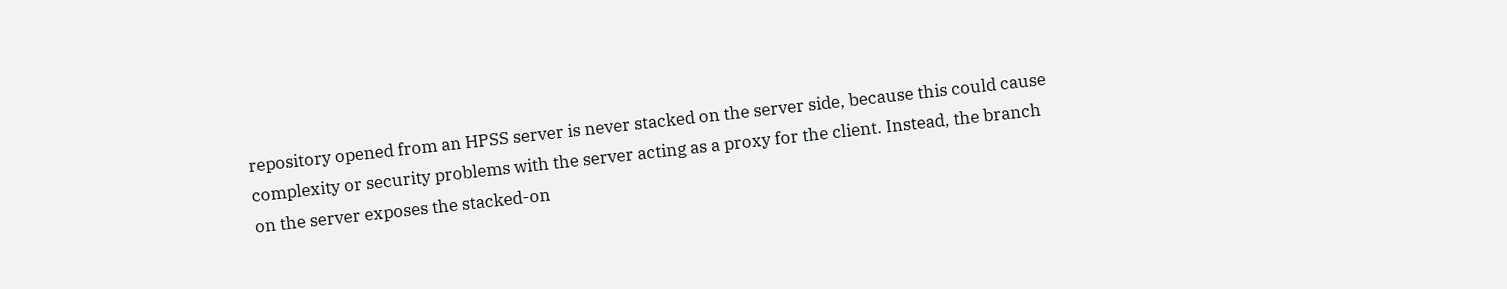repository opened from an HPSS server is never stacked on the server side, because this could cause complexity or security problems with the server acting as a proxy for the client. Instead, the branch on the server exposes the stacked-on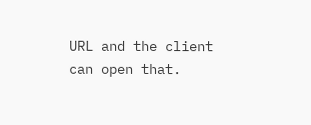URL and the client can open that.